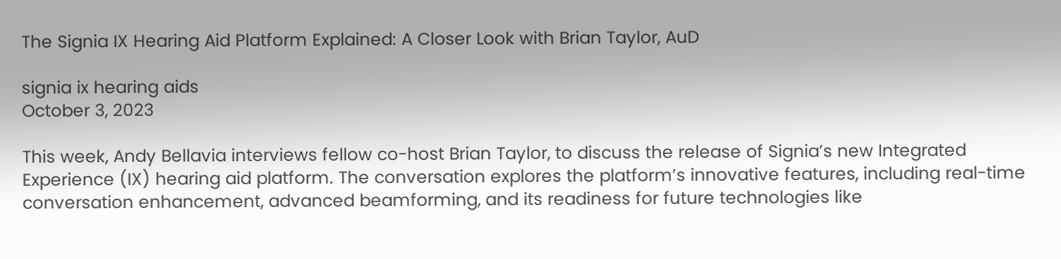The Signia IX Hearing Aid Platform Explained: A Closer Look with Brian Taylor, AuD

signia ix hearing aids
October 3, 2023

This week, Andy Bellavia interviews fellow co-host Brian Taylor, to discuss the release of Signia’s new Integrated Experience (IX) hearing aid platform. The conversation explores the platform’s innovative features, including real-time conversation enhancement, advanced beamforming, and its readiness for future technologies like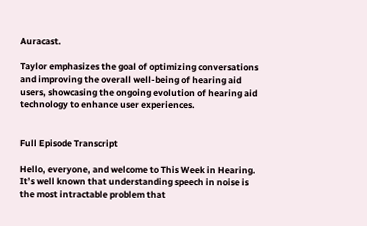Auracast.

Taylor emphasizes the goal of optimizing conversations and improving the overall well-being of hearing aid users, showcasing the ongoing evolution of hearing aid technology to enhance user experiences.


Full Episode Transcript

Hello, everyone, and welcome to This Week in Hearing. It’s well known that understanding speech in noise is the most intractable problem that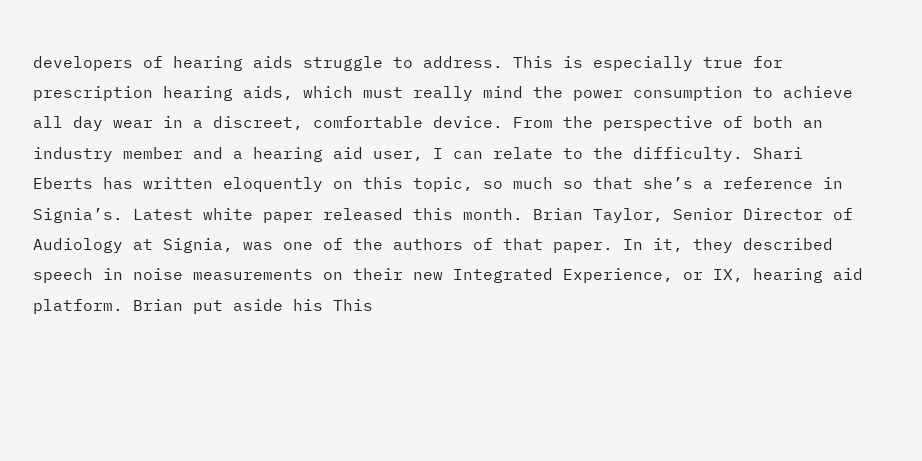developers of hearing aids struggle to address. This is especially true for prescription hearing aids, which must really mind the power consumption to achieve all day wear in a discreet, comfortable device. From the perspective of both an industry member and a hearing aid user, I can relate to the difficulty. Shari Eberts has written eloquently on this topic, so much so that she’s a reference in Signia’s. Latest white paper released this month. Brian Taylor, Senior Director of Audiology at Signia, was one of the authors of that paper. In it, they described speech in noise measurements on their new Integrated Experience, or IX, hearing aid platform. Brian put aside his This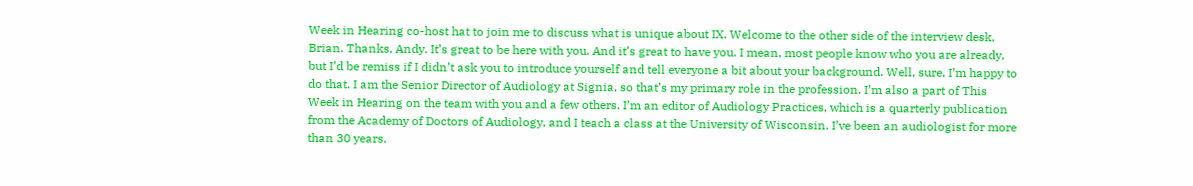Week in Hearing co-host hat to join me to discuss what is unique about IX. Welcome to the other side of the interview desk, Brian. Thanks, Andy. It’s great to be here with you. And it’s great to have you. I mean, most people know who you are already, but I’d be remiss if I didn’t ask you to introduce yourself and tell everyone a bit about your background. Well, sure, I’m happy to do that. I am the Senior Director of Audiology at Signia, so that’s my primary role in the profession. I’m also a part of This Week in Hearing on the team with you and a few others. I’m an editor of Audiology Practices, which is a quarterly publication from the Academy of Doctors of Audiology, and I teach a class at the University of Wisconsin. I’ve been an audiologist for more than 30 years.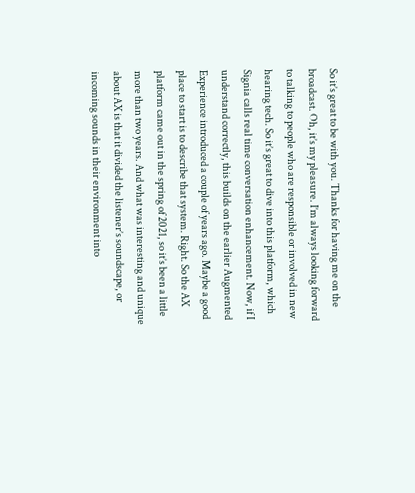So it’s great to be with you. Thanks for having me on the broadcast. Oh, it’s my pleasure. I’m always looking forward to talking to people who are responsible or involved in new hearing tech. So it’s great to dive into this platform, which Signia calls real time conversation enhancement. Now, if I understand correctly, this builds on the earlier Augmented Experience introduced a couple of years ago. Maybe a good place to start is to describe that system. Right. So the AX platform came out in the spring of 2021, so it’s been a little more than two years. And what was interesting and unique about AX is that it divided the listener’s soundscape, or incoming sounds in their environment into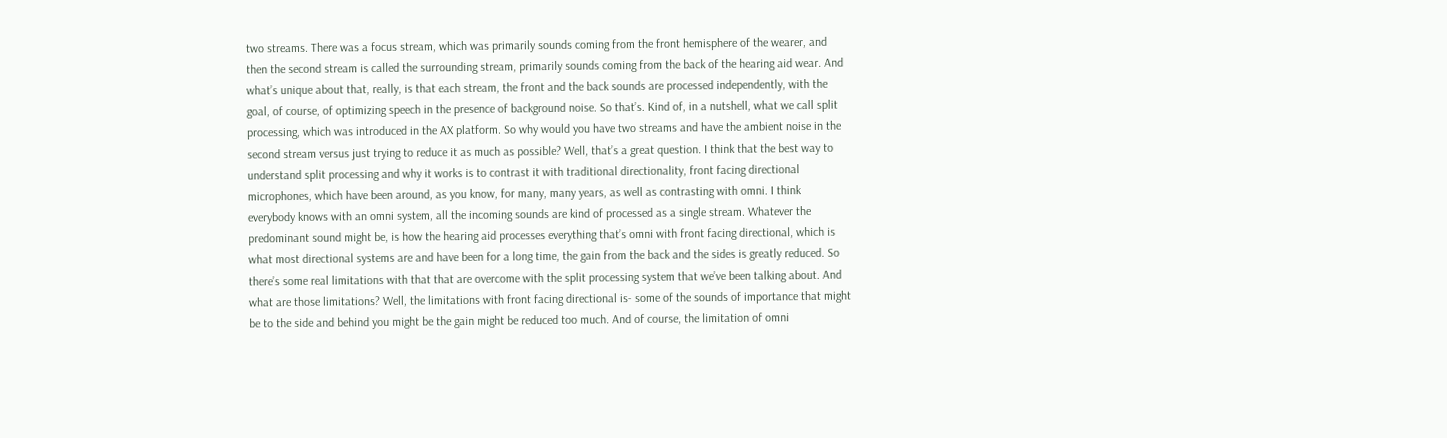two streams. There was a focus stream, which was primarily sounds coming from the front hemisphere of the wearer, and then the second stream is called the surrounding stream, primarily sounds coming from the back of the hearing aid wear. And what’s unique about that, really, is that each stream, the front and the back sounds are processed independently, with the goal, of course, of optimizing speech in the presence of background noise. So that’s. Kind of, in a nutshell, what we call split processing, which was introduced in the AX platform. So why would you have two streams and have the ambient noise in the second stream versus just trying to reduce it as much as possible? Well, that’s a great question. I think that the best way to understand split processing and why it works is to contrast it with traditional directionality, front facing directional microphones, which have been around, as you know, for many, many years, as well as contrasting with omni. I think everybody knows with an omni system, all the incoming sounds are kind of processed as a single stream. Whatever the predominant sound might be, is how the hearing aid processes everything that’s omni with front facing directional, which is what most directional systems are and have been for a long time, the gain from the back and the sides is greatly reduced. So there’s some real limitations with that that are overcome with the split processing system that we’ve been talking about. And what are those limitations? Well, the limitations with front facing directional is- some of the sounds of importance that might be to the side and behind you might be the gain might be reduced too much. And of course, the limitation of omni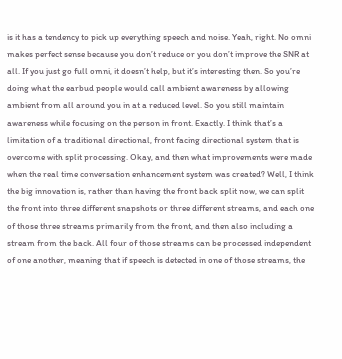is it has a tendency to pick up everything speech and noise. Yeah, right. No omni makes perfect sense because you don’t reduce or you don’t improve the SNR at all. If you just go full omni, it doesn’t help, but it’s interesting then. So you’re doing what the earbud people would call ambient awareness by allowing ambient from all around you in at a reduced level. So you still maintain awareness while focusing on the person in front. Exactly. I think that’s a limitation of a traditional directional, front facing directional system that is overcome with split processing. Okay, and then what improvements were made when the real time conversation enhancement system was created? Well, I think the big innovation is, rather than having the front back split now, we can split the front into three different snapshots or three different streams, and each one of those three streams primarily from the front, and then also including a stream from the back. All four of those streams can be processed independent of one another, meaning that if speech is detected in one of those streams, the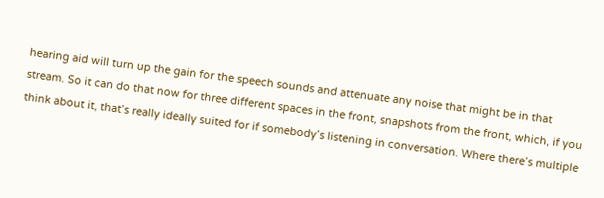hearing aid will turn up the gain for the speech sounds and attenuate any noise that might be in that stream. So it can do that now for three different spaces in the front, snapshots from the front, which, if you think about it, that’s really ideally suited for if somebody’s listening in conversation. Where there’s multiple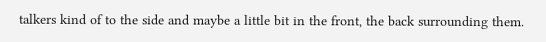talkers kind of to the side and maybe a little bit in the front, the back surrounding them.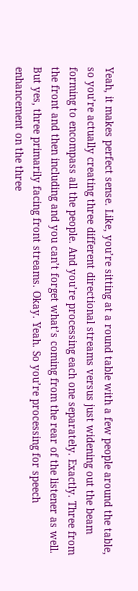Yeah, it makes perfect sense. Like, you’re sitting at a round table with a few people around the table, so you’re actually creating three different directional streams versus just widening out the beam forming to encompass all the people. And you’re processing each one separately. Exactly. Three from the front and then including and you can’t forget what’s coming from the rear of the listener as well. But yes, three primarily facing front streams. Okay. Yeah. So you’re processing for speech enhancement on the three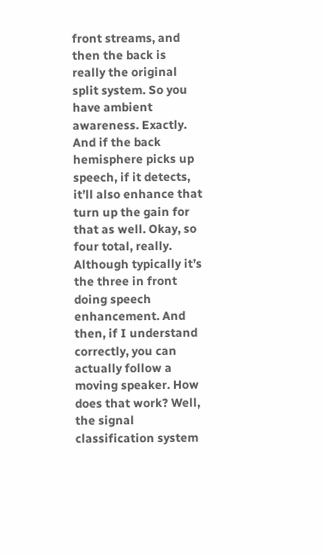front streams, and then the back is really the original split system. So you have ambient awareness. Exactly. And if the back hemisphere picks up speech, if it detects, it’ll also enhance that turn up the gain for that as well. Okay, so four total, really. Although typically it’s the three in front doing speech enhancement. And then, if I understand correctly, you can actually follow a moving speaker. How does that work? Well, the signal classification system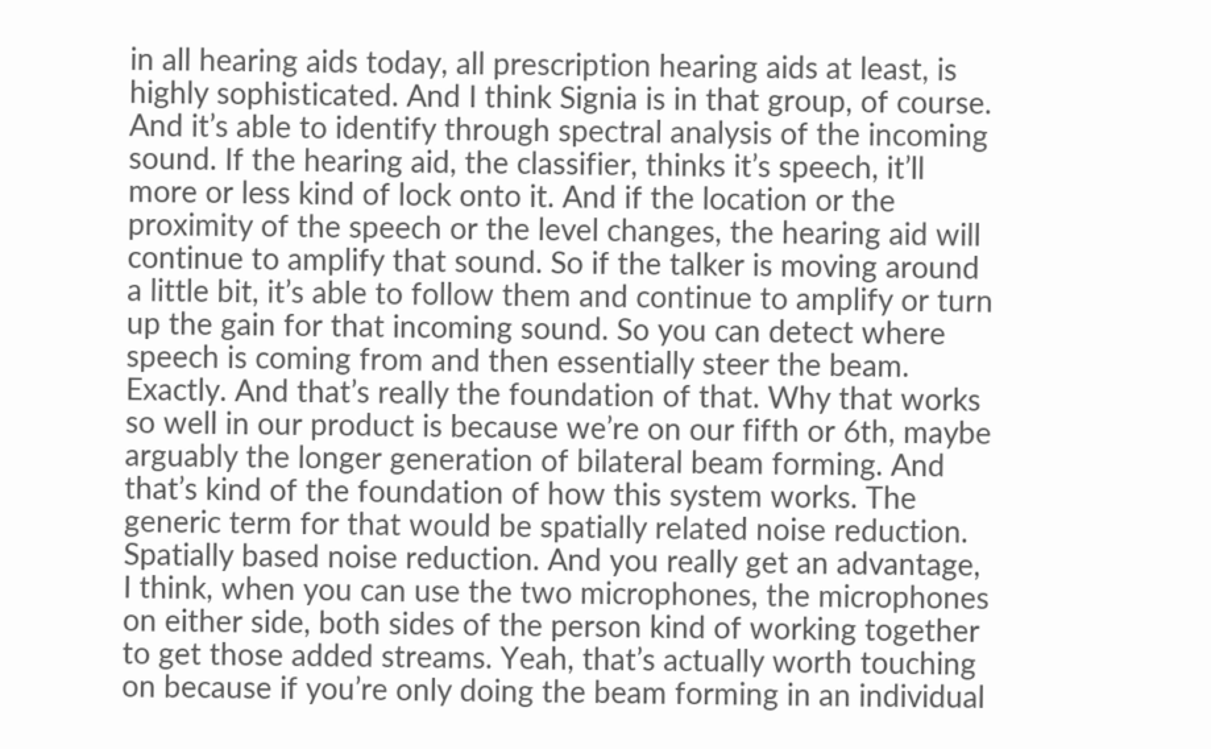in all hearing aids today, all prescription hearing aids at least, is highly sophisticated. And I think Signia is in that group, of course. And it’s able to identify through spectral analysis of the incoming sound. If the hearing aid, the classifier, thinks it’s speech, it’ll more or less kind of lock onto it. And if the location or the proximity of the speech or the level changes, the hearing aid will continue to amplify that sound. So if the talker is moving around a little bit, it’s able to follow them and continue to amplify or turn up the gain for that incoming sound. So you can detect where speech is coming from and then essentially steer the beam. Exactly. And that’s really the foundation of that. Why that works so well in our product is because we’re on our fifth or 6th, maybe arguably the longer generation of bilateral beam forming. And that’s kind of the foundation of how this system works. The generic term for that would be spatially related noise reduction. Spatially based noise reduction. And you really get an advantage, I think, when you can use the two microphones, the microphones on either side, both sides of the person kind of working together to get those added streams. Yeah, that’s actually worth touching on because if you’re only doing the beam forming in an individual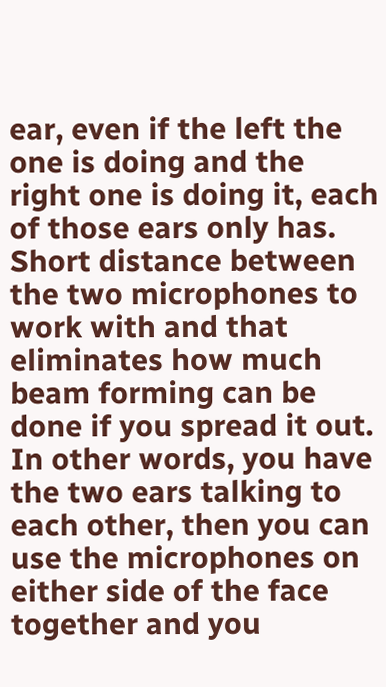ear, even if the left the one is doing and the right one is doing it, each of those ears only has. Short distance between the two microphones to work with and that eliminates how much beam forming can be done if you spread it out. In other words, you have the two ears talking to each other, then you can use the microphones on either side of the face together and you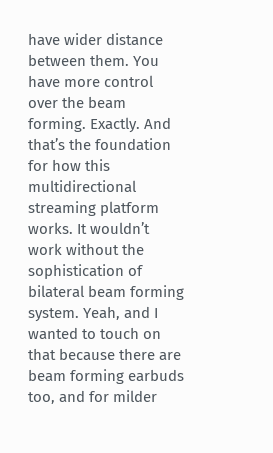have wider distance between them. You have more control over the beam forming. Exactly. And that’s the foundation for how this multidirectional streaming platform works. It wouldn’t work without the sophistication of bilateral beam forming system. Yeah, and I wanted to touch on that because there are beam forming earbuds too, and for milder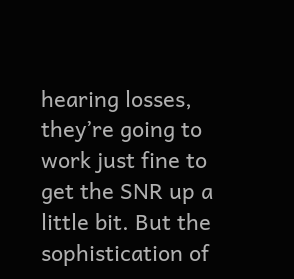hearing losses, they’re going to work just fine to get the SNR up a little bit. But the sophistication of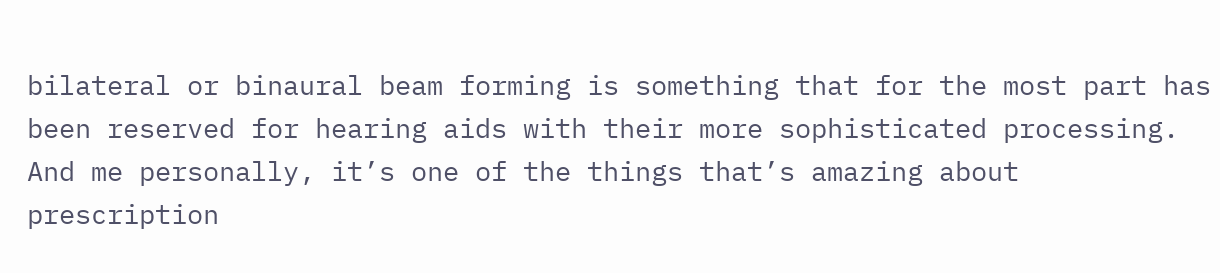bilateral or binaural beam forming is something that for the most part has been reserved for hearing aids with their more sophisticated processing. And me personally, it’s one of the things that’s amazing about prescription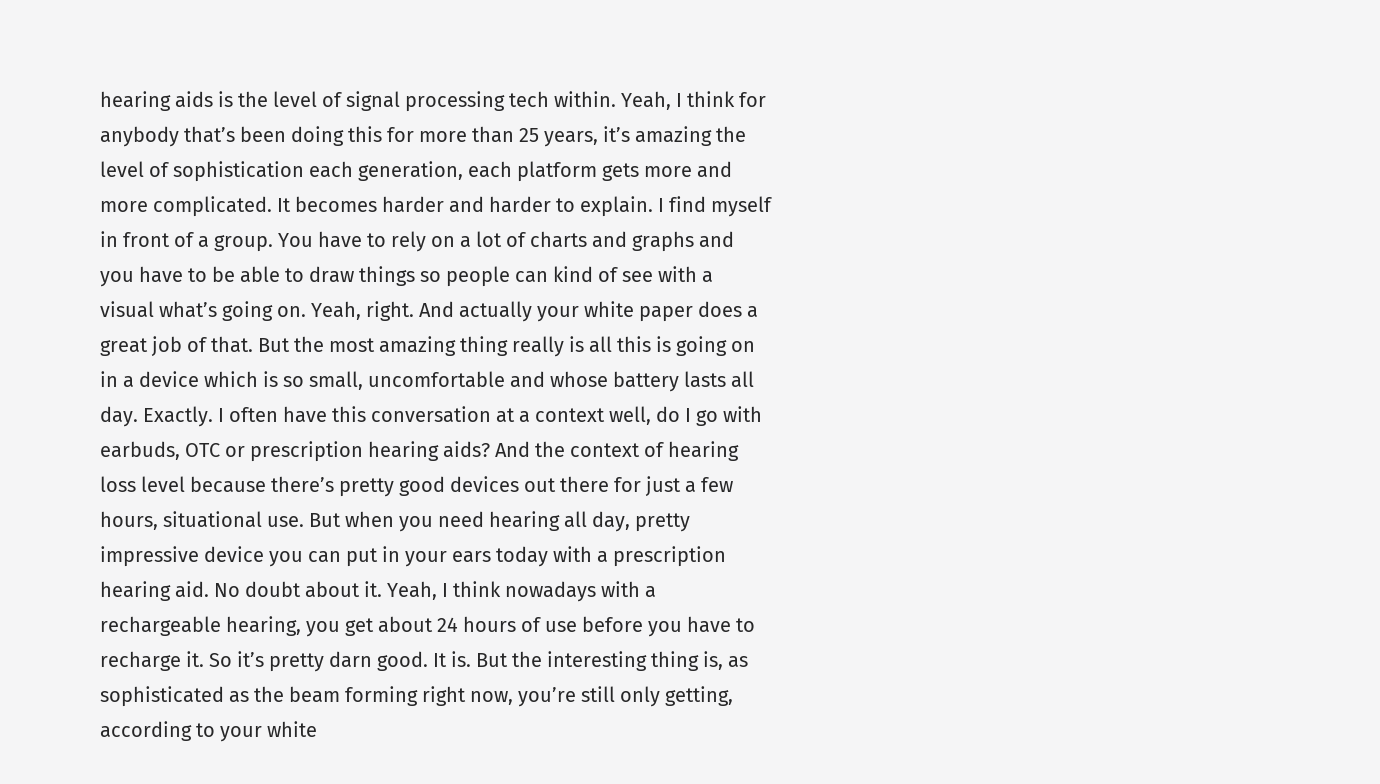hearing aids is the level of signal processing tech within. Yeah, I think for anybody that’s been doing this for more than 25 years, it’s amazing the level of sophistication each generation, each platform gets more and more complicated. It becomes harder and harder to explain. I find myself in front of a group. You have to rely on a lot of charts and graphs and you have to be able to draw things so people can kind of see with a visual what’s going on. Yeah, right. And actually your white paper does a great job of that. But the most amazing thing really is all this is going on in a device which is so small, uncomfortable and whose battery lasts all day. Exactly. I often have this conversation at a context well, do I go with earbuds, OTC or prescription hearing aids? And the context of hearing loss level because there’s pretty good devices out there for just a few hours, situational use. But when you need hearing all day, pretty impressive device you can put in your ears today with a prescription hearing aid. No doubt about it. Yeah, I think nowadays with a rechargeable hearing, you get about 24 hours of use before you have to recharge it. So it’s pretty darn good. It is. But the interesting thing is, as sophisticated as the beam forming right now, you’re still only getting, according to your white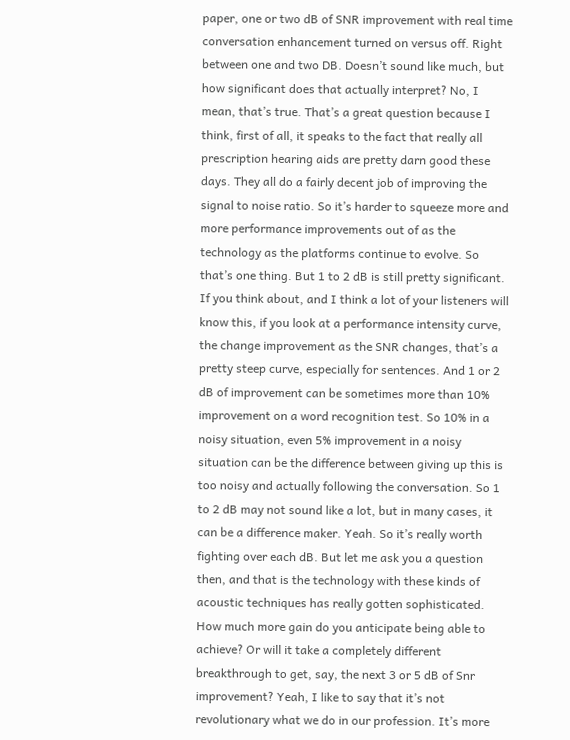paper, one or two dB of SNR improvement with real time conversation enhancement turned on versus off. Right between one and two DB. Doesn’t sound like much, but how significant does that actually interpret? No, I mean, that’s true. That’s a great question because I think, first of all, it speaks to the fact that really all prescription hearing aids are pretty darn good these days. They all do a fairly decent job of improving the signal to noise ratio. So it’s harder to squeeze more and more performance improvements out of as the technology as the platforms continue to evolve. So that’s one thing. But 1 to 2 dB is still pretty significant. If you think about, and I think a lot of your listeners will know this, if you look at a performance intensity curve, the change improvement as the SNR changes, that’s a pretty steep curve, especially for sentences. And 1 or 2 dB of improvement can be sometimes more than 10% improvement on a word recognition test. So 10% in a noisy situation, even 5% improvement in a noisy situation can be the difference between giving up this is too noisy and actually following the conversation. So 1 to 2 dB may not sound like a lot, but in many cases, it can be a difference maker. Yeah. So it’s really worth fighting over each dB. But let me ask you a question then, and that is the technology with these kinds of acoustic techniques has really gotten sophisticated. How much more gain do you anticipate being able to achieve? Or will it take a completely different breakthrough to get, say, the next 3 or 5 dB of Snr improvement? Yeah, I like to say that it’s not revolutionary what we do in our profession. It’s more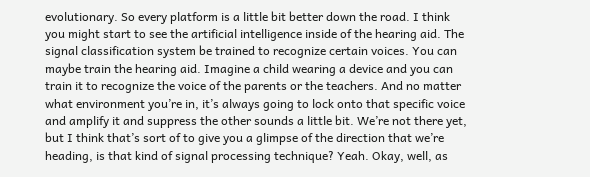evolutionary. So every platform is a little bit better down the road. I think you might start to see the artificial intelligence inside of the hearing aid. The signal classification system be trained to recognize certain voices. You can maybe train the hearing aid. Imagine a child wearing a device and you can train it to recognize the voice of the parents or the teachers. And no matter what environment you’re in, it’s always going to lock onto that specific voice and amplify it and suppress the other sounds a little bit. We’re not there yet, but I think that’s sort of to give you a glimpse of the direction that we’re heading, is that kind of signal processing technique? Yeah. Okay, well, as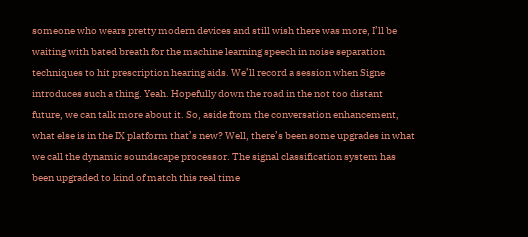someone who wears pretty modern devices and still wish there was more, I’ll be waiting with bated breath for the machine learning speech in noise separation techniques to hit prescription hearing aids. We’ll record a session when Signe introduces such a thing. Yeah. Hopefully down the road in the not too distant future, we can talk more about it. So, aside from the conversation enhancement, what else is in the IX platform that’s new? Well, there’s been some upgrades in what we call the dynamic soundscape processor. The signal classification system has been upgraded to kind of match this real time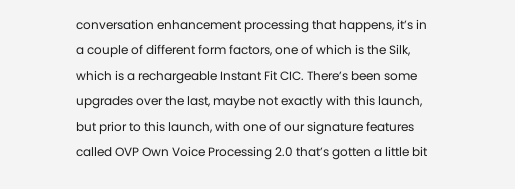conversation enhancement processing that happens, it’s in a couple of different form factors, one of which is the Silk, which is a rechargeable Instant Fit CIC. There’s been some upgrades over the last, maybe not exactly with this launch, but prior to this launch, with one of our signature features called OVP Own Voice Processing 2.0 that’s gotten a little bit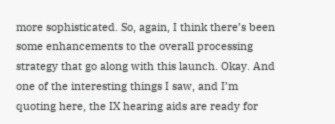more sophisticated. So, again, I think there’s been some enhancements to the overall processing strategy that go along with this launch. Okay. And one of the interesting things I saw, and I’m quoting here, the IX hearing aids are ready for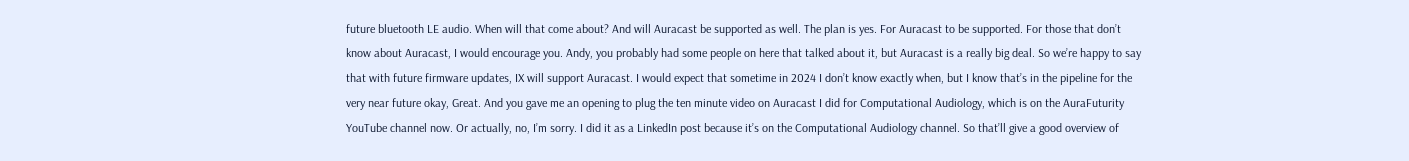future bluetooth LE audio. When will that come about? And will Auracast be supported as well. The plan is yes. For Auracast to be supported. For those that don’t know about Auracast, I would encourage you. Andy, you probably had some people on here that talked about it, but Auracast is a really big deal. So we’re happy to say that with future firmware updates, IX will support Auracast. I would expect that sometime in 2024 I don’t know exactly when, but I know that’s in the pipeline for the very near future okay, Great. And you gave me an opening to plug the ten minute video on Auracast I did for Computational Audiology, which is on the AuraFuturity YouTube channel now. Or actually, no, I’m sorry. I did it as a LinkedIn post because it’s on the Computational Audiology channel. So that’ll give a good overview of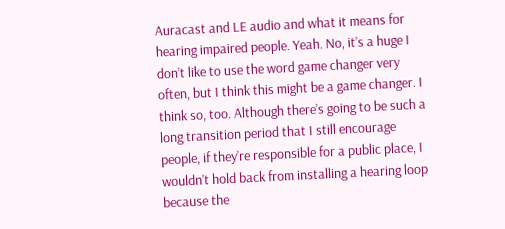Auracast and LE audio and what it means for hearing impaired people. Yeah. No, it’s a huge I don’t like to use the word game changer very often, but I think this might be a game changer. I think so, too. Although there’s going to be such a long transition period that I still encourage people, if they’re responsible for a public place, I wouldn’t hold back from installing a hearing loop because the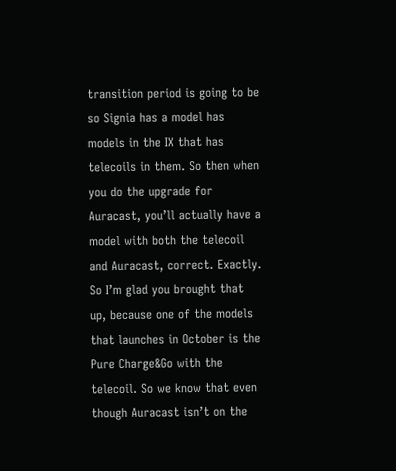transition period is going to be so Signia has a model has models in the IX that has telecoils in them. So then when you do the upgrade for Auracast, you’ll actually have a model with both the telecoil and Auracast, correct. Exactly. So I’m glad you brought that up, because one of the models that launches in October is the Pure Charge&Go with the telecoil. So we know that even though Auracast isn’t on the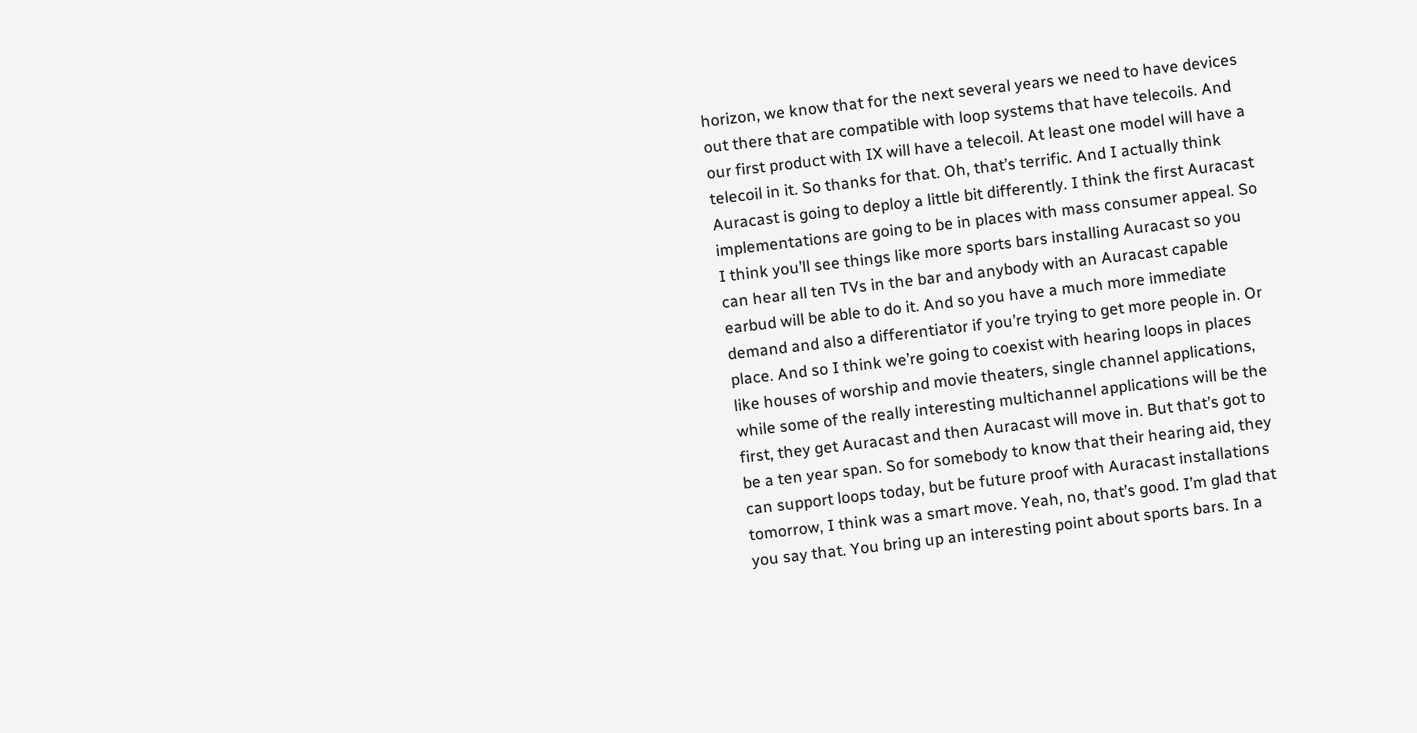horizon, we know that for the next several years we need to have devices out there that are compatible with loop systems that have telecoils. And our first product with IX will have a telecoil. At least one model will have a telecoil in it. So thanks for that. Oh, that’s terrific. And I actually think Auracast is going to deploy a little bit differently. I think the first Auracast implementations are going to be in places with mass consumer appeal. So I think you’ll see things like more sports bars installing Auracast so you can hear all ten TVs in the bar and anybody with an Auracast capable earbud will be able to do it. And so you have a much more immediate demand and also a differentiator if you’re trying to get more people in. Or place. And so I think we’re going to coexist with hearing loops in places like houses of worship and movie theaters, single channel applications, while some of the really interesting multichannel applications will be the first, they get Auracast and then Auracast will move in. But that’s got to be a ten year span. So for somebody to know that their hearing aid, they can support loops today, but be future proof with Auracast installations tomorrow, I think was a smart move. Yeah, no, that’s good. I’m glad that you say that. You bring up an interesting point about sports bars. In a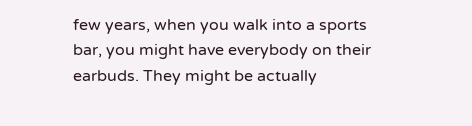few years, when you walk into a sports bar, you might have everybody on their earbuds. They might be actually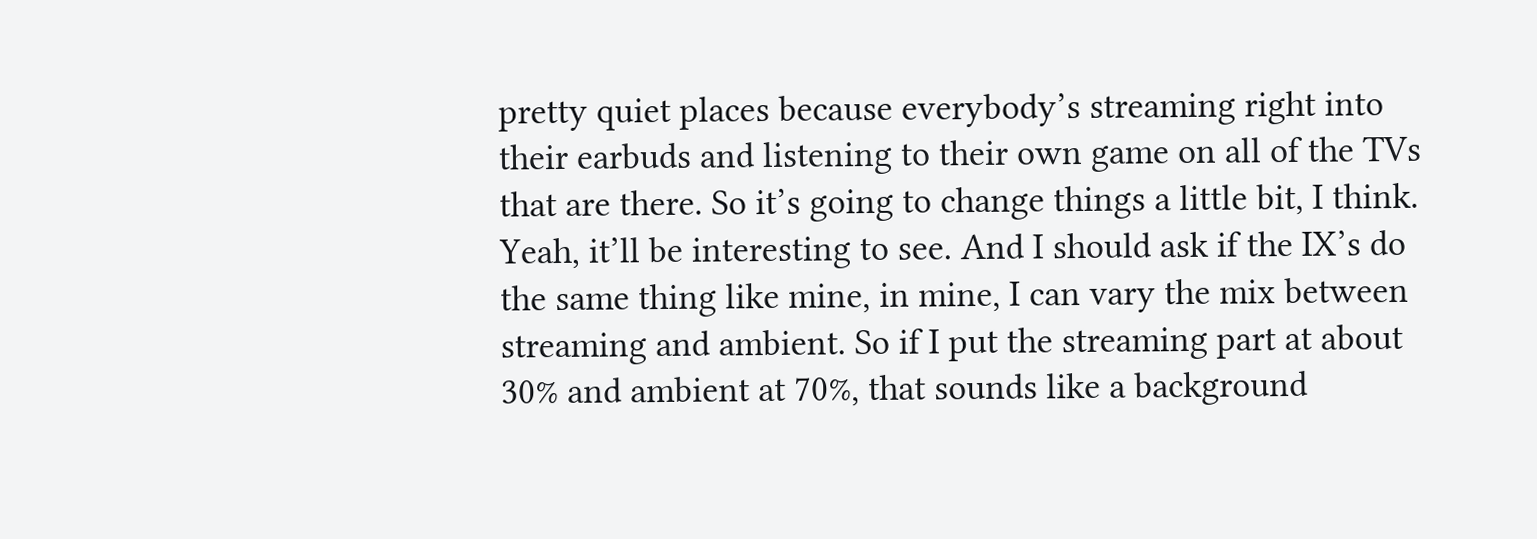pretty quiet places because everybody’s streaming right into their earbuds and listening to their own game on all of the TVs that are there. So it’s going to change things a little bit, I think. Yeah, it’ll be interesting to see. And I should ask if the IX’s do the same thing like mine, in mine, I can vary the mix between streaming and ambient. So if I put the streaming part at about 30% and ambient at 70%, that sounds like a background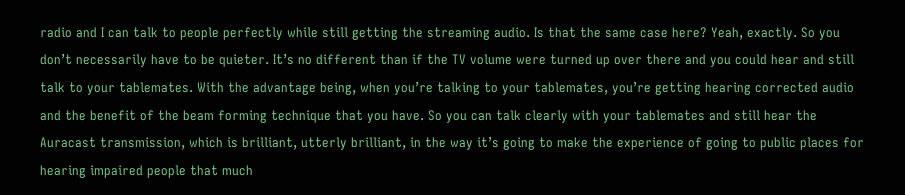radio and I can talk to people perfectly while still getting the streaming audio. Is that the same case here? Yeah, exactly. So you don’t necessarily have to be quieter. It’s no different than if the TV volume were turned up over there and you could hear and still talk to your tablemates. With the advantage being, when you’re talking to your tablemates, you’re getting hearing corrected audio and the benefit of the beam forming technique that you have. So you can talk clearly with your tablemates and still hear the Auracast transmission, which is brilliant, utterly brilliant, in the way it’s going to make the experience of going to public places for hearing impaired people that much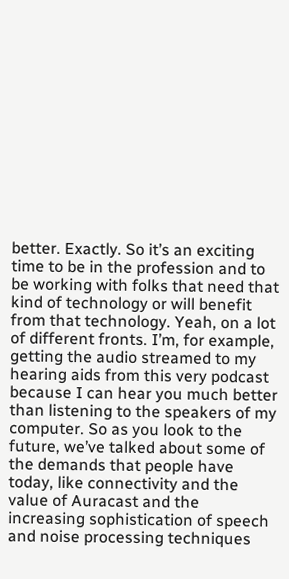better. Exactly. So it’s an exciting time to be in the profession and to be working with folks that need that kind of technology or will benefit from that technology. Yeah, on a lot of different fronts. I’m, for example, getting the audio streamed to my hearing aids from this very podcast because I can hear you much better than listening to the speakers of my computer. So as you look to the future, we’ve talked about some of the demands that people have today, like connectivity and the value of Auracast and the increasing sophistication of speech and noise processing techniques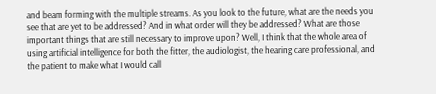and beam forming with the multiple streams. As you look to the future, what are the needs you see that are yet to be addressed? And in what order will they be addressed? What are those important things that are still necessary to improve upon? Well, I think that the whole area of using artificial intelligence for both the fitter, the audiologist, the hearing care professional, and the patient to make what I would call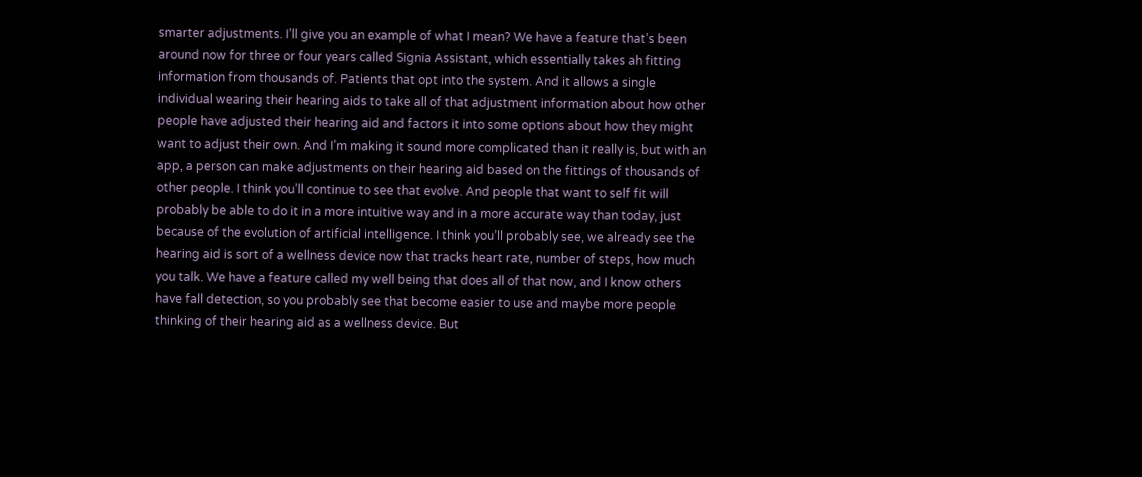smarter adjustments. I’ll give you an example of what I mean? We have a feature that’s been around now for three or four years called Signia Assistant, which essentially takes ah fitting information from thousands of. Patients that opt into the system. And it allows a single individual wearing their hearing aids to take all of that adjustment information about how other people have adjusted their hearing aid and factors it into some options about how they might want to adjust their own. And I’m making it sound more complicated than it really is, but with an app, a person can make adjustments on their hearing aid based on the fittings of thousands of other people. I think you’ll continue to see that evolve. And people that want to self fit will probably be able to do it in a more intuitive way and in a more accurate way than today, just because of the evolution of artificial intelligence. I think you’ll probably see, we already see the hearing aid is sort of a wellness device now that tracks heart rate, number of steps, how much you talk. We have a feature called my well being that does all of that now, and I know others have fall detection, so you probably see that become easier to use and maybe more people thinking of their hearing aid as a wellness device. But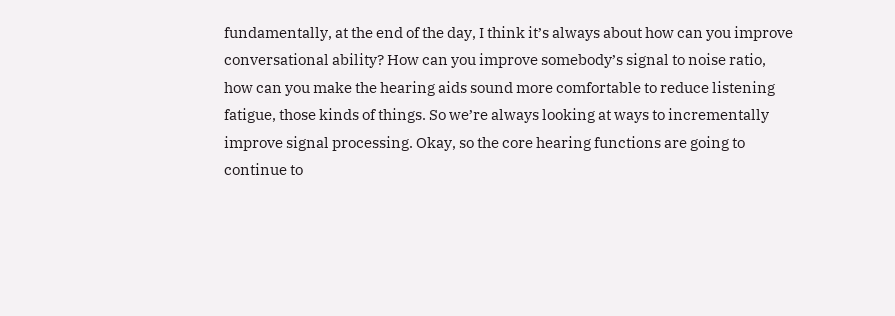fundamentally, at the end of the day, I think it’s always about how can you improve conversational ability? How can you improve somebody’s signal to noise ratio, how can you make the hearing aids sound more comfortable to reduce listening fatigue, those kinds of things. So we’re always looking at ways to incrementally improve signal processing. Okay, so the core hearing functions are going to continue to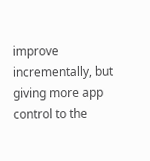improve incrementally, but giving more app control to the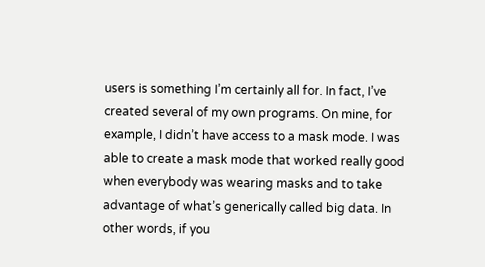users is something I’m certainly all for. In fact, I’ve created several of my own programs. On mine, for example, I didn’t have access to a mask mode. I was able to create a mask mode that worked really good when everybody was wearing masks and to take advantage of what’s generically called big data. In other words, if you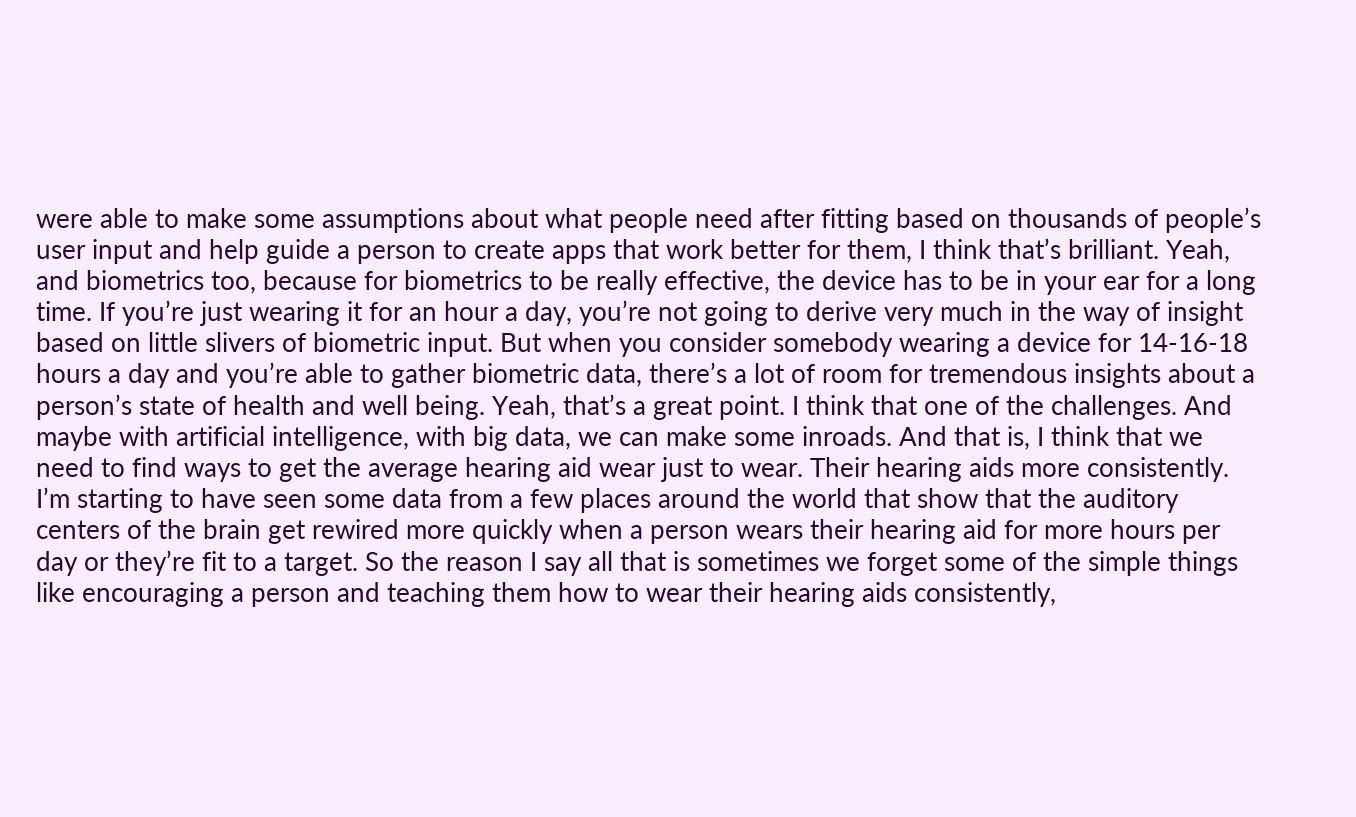were able to make some assumptions about what people need after fitting based on thousands of people’s user input and help guide a person to create apps that work better for them, I think that’s brilliant. Yeah, and biometrics too, because for biometrics to be really effective, the device has to be in your ear for a long time. If you’re just wearing it for an hour a day, you’re not going to derive very much in the way of insight based on little slivers of biometric input. But when you consider somebody wearing a device for 14-16-18 hours a day and you’re able to gather biometric data, there’s a lot of room for tremendous insights about a person’s state of health and well being. Yeah, that’s a great point. I think that one of the challenges. And maybe with artificial intelligence, with big data, we can make some inroads. And that is, I think that we need to find ways to get the average hearing aid wear just to wear. Their hearing aids more consistently. I’m starting to have seen some data from a few places around the world that show that the auditory centers of the brain get rewired more quickly when a person wears their hearing aid for more hours per day or they’re fit to a target. So the reason I say all that is sometimes we forget some of the simple things like encouraging a person and teaching them how to wear their hearing aids consistently,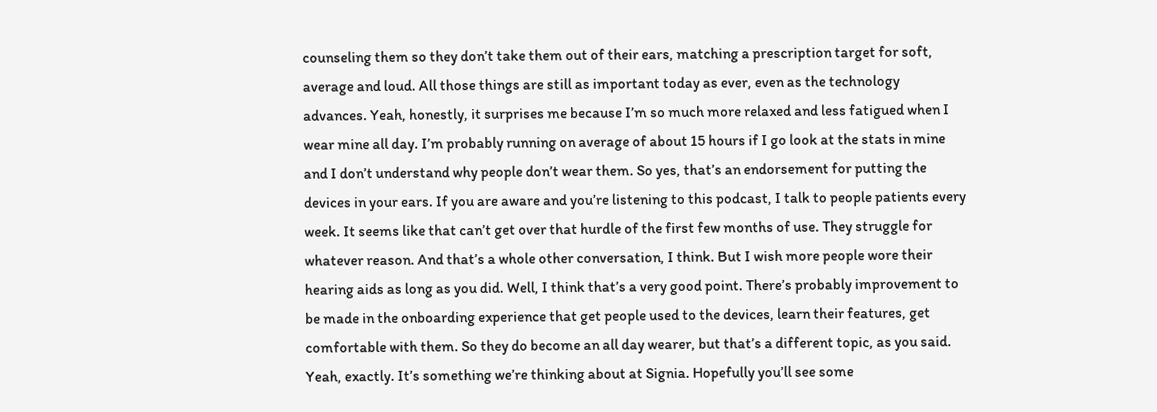counseling them so they don’t take them out of their ears, matching a prescription target for soft, average and loud. All those things are still as important today as ever, even as the technology advances. Yeah, honestly, it surprises me because I’m so much more relaxed and less fatigued when I wear mine all day. I’m probably running on average of about 15 hours if I go look at the stats in mine and I don’t understand why people don’t wear them. So yes, that’s an endorsement for putting the devices in your ears. If you are aware and you’re listening to this podcast, I talk to people patients every week. It seems like that can’t get over that hurdle of the first few months of use. They struggle for whatever reason. And that’s a whole other conversation, I think. But I wish more people wore their hearing aids as long as you did. Well, I think that’s a very good point. There’s probably improvement to be made in the onboarding experience that get people used to the devices, learn their features, get comfortable with them. So they do become an all day wearer, but that’s a different topic, as you said. Yeah, exactly. It’s something we’re thinking about at Signia. Hopefully you’ll see some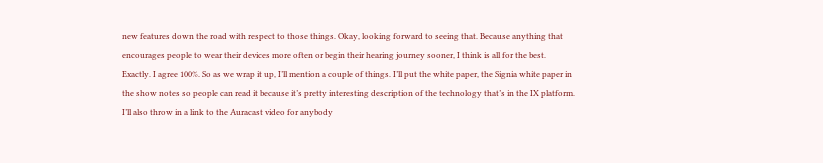new features down the road with respect to those things. Okay, looking forward to seeing that. Because anything that encourages people to wear their devices more often or begin their hearing journey sooner, I think is all for the best. Exactly. I agree 100%. So as we wrap it up, I’ll mention a couple of things. I’ll put the white paper, the Signia white paper in the show notes so people can read it because it’s pretty interesting description of the technology that’s in the IX platform. I’ll also throw in a link to the Auracast video for anybody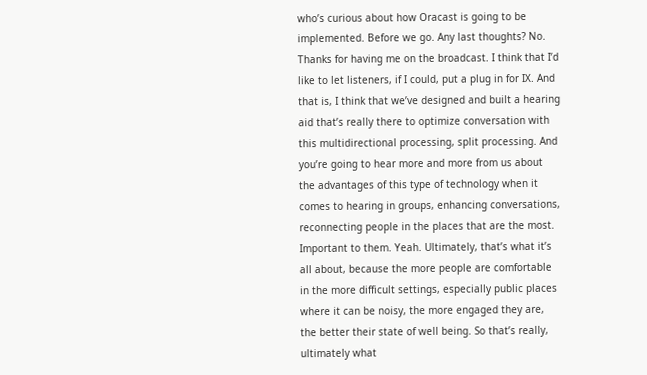who’s curious about how Oracast is going to be implemented. Before we go. Any last thoughts? No. Thanks for having me on the broadcast. I think that I’d like to let listeners, if I could, put a plug in for IX. And that is, I think that we’ve designed and built a hearing aid that’s really there to optimize conversation with this multidirectional processing, split processing. And you’re going to hear more and more from us about the advantages of this type of technology when it comes to hearing in groups, enhancing conversations, reconnecting people in the places that are the most. Important to them. Yeah. Ultimately, that’s what it’s all about, because the more people are comfortable in the more difficult settings, especially public places where it can be noisy, the more engaged they are, the better their state of well being. So that’s really, ultimately what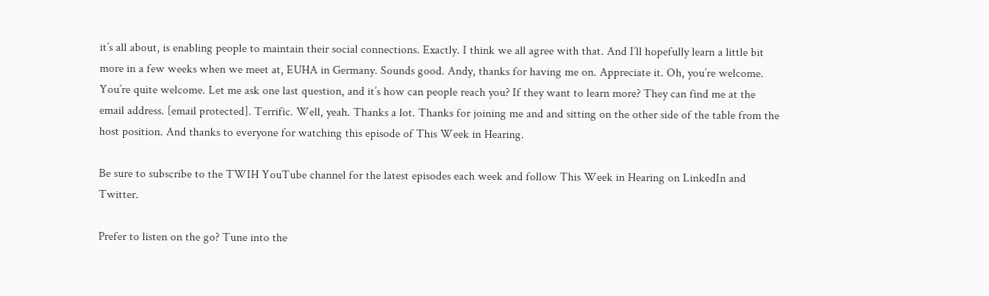it’s all about, is enabling people to maintain their social connections. Exactly. I think we all agree with that. And I’ll hopefully learn a little bit more in a few weeks when we meet at, EUHA in Germany. Sounds good. Andy, thanks for having me on. Appreciate it. Oh, you’re welcome. You’re quite welcome. Let me ask one last question, and it’s how can people reach you? If they want to learn more? They can find me at the email address. [email protected]. Terrific. Well, yeah. Thanks a lot. Thanks for joining me and and sitting on the other side of the table from the host position. And thanks to everyone for watching this episode of This Week in Hearing.

Be sure to subscribe to the TWIH YouTube channel for the latest episodes each week and follow This Week in Hearing on LinkedIn and Twitter.

Prefer to listen on the go? Tune into the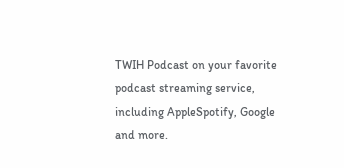TWIH Podcast on your favorite podcast streaming service, including AppleSpotify, Google and more.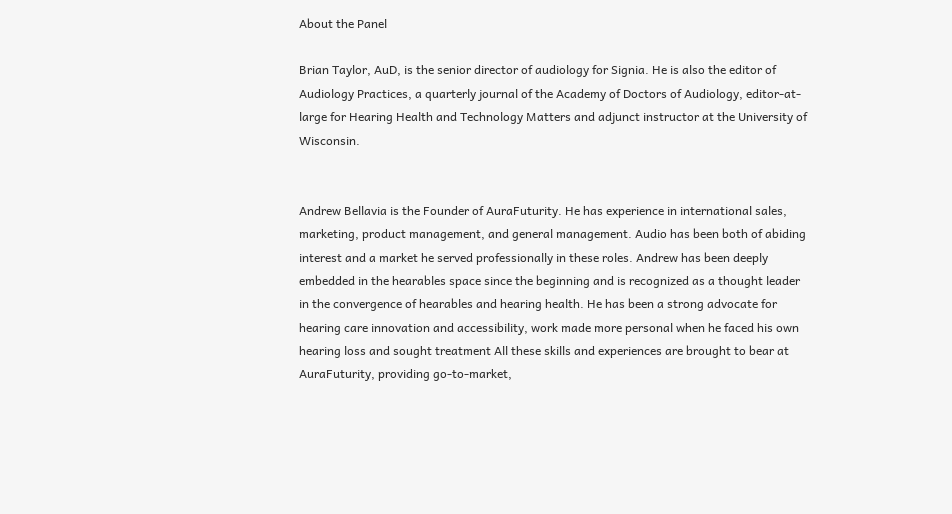About the Panel

Brian Taylor, AuD, is the senior director of audiology for Signia. He is also the editor of Audiology Practices, a quarterly journal of the Academy of Doctors of Audiology, editor-at-large for Hearing Health and Technology Matters and adjunct instructor at the University of Wisconsin.


Andrew Bellavia is the Founder of AuraFuturity. He has experience in international sales, marketing, product management, and general management. Audio has been both of abiding interest and a market he served professionally in these roles. Andrew has been deeply embedded in the hearables space since the beginning and is recognized as a thought leader in the convergence of hearables and hearing health. He has been a strong advocate for hearing care innovation and accessibility, work made more personal when he faced his own hearing loss and sought treatment All these skills and experiences are brought to bear at AuraFuturity, providing go-to-market,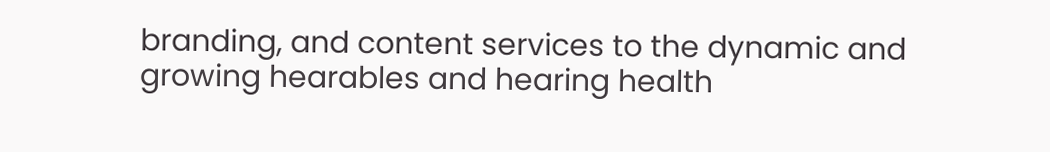branding, and content services to the dynamic and growing hearables and hearing health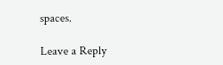spaces.

Leave a Reply